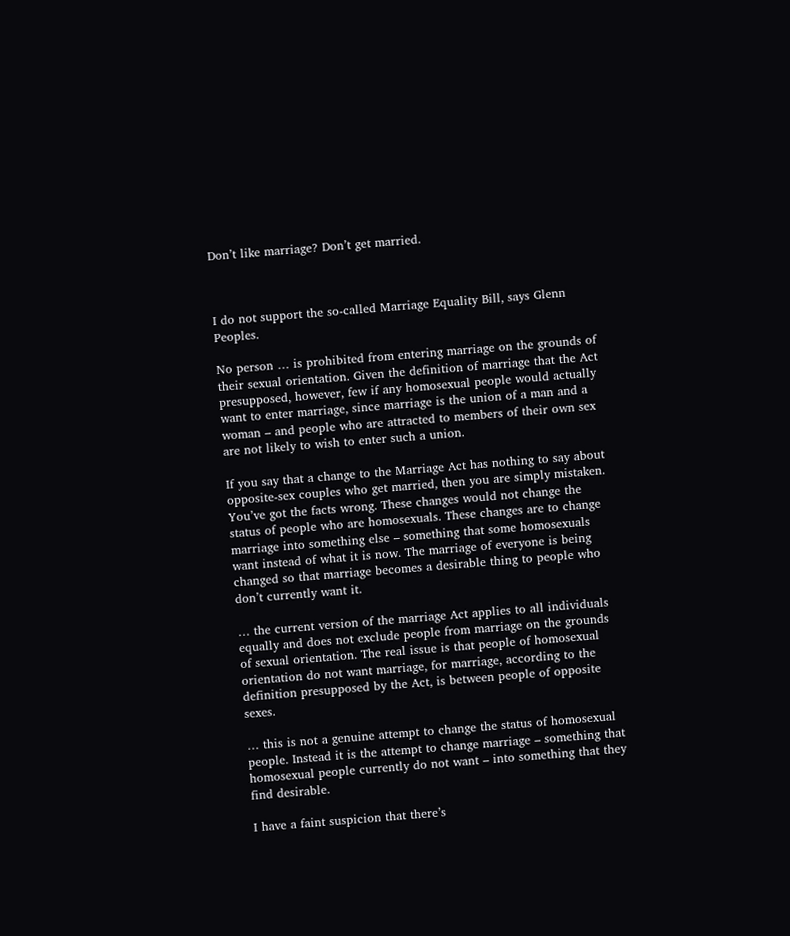Don’t like marriage? Don’t get married.



I do not support the so-called Marriage Equality Bill, says Glenn Peoples.

No person … is prohibited from entering marriage on the grounds of their sexual orientation. Given the definition of marriage that the Act presupposed, however, few if any homosexual people would actually want to enter marriage, since marriage is the union of a man and a woman – and people who are attracted to members of their own sex are not likely to wish to enter such a union.

If you say that a change to the Marriage Act has nothing to say about opposite-sex couples who get married, then you are simply mistaken. You’ve got the facts wrong. These changes would not change the status of people who are homosexuals. These changes are to change marriage into something else – something that some homosexuals want instead of what it is now. The marriage of everyone is being changed so that marriage becomes a desirable thing to people who don’t currently want it.

… the current version of the marriage Act applies to all individuals equally and does not exclude people from marriage on the grounds of sexual orientation. The real issue is that people of homosexual orientation do not want marriage, for marriage, according to the definition presupposed by the Act, is between people of opposite sexes.

… this is not a genuine attempt to change the status of homosexual people. Instead it is the attempt to change marriage – something that homosexual people currently do not want – into something that they find desirable.

I have a faint suspicion that there’s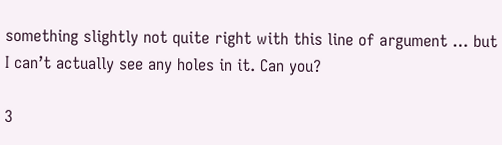something slightly not quite right with this line of argument … but I can’t actually see any holes in it. Can you?

3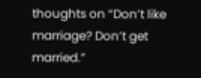thoughts on “Don’t like marriage? Don’t get married.”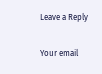Leave a Reply

Your email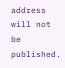address will not be published.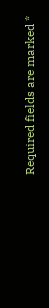Required fields are marked *